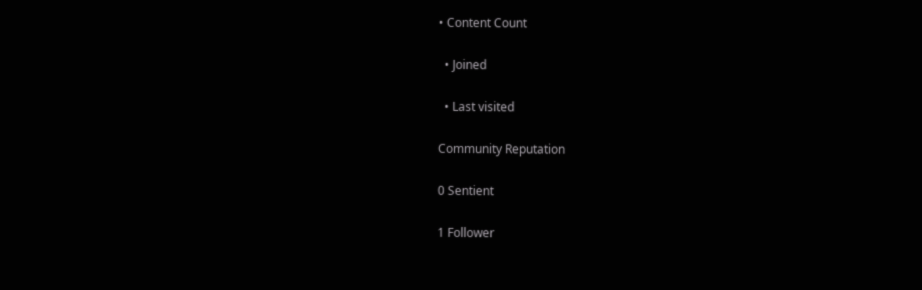• Content Count

  • Joined

  • Last visited

Community Reputation

0 Sentient

1 Follower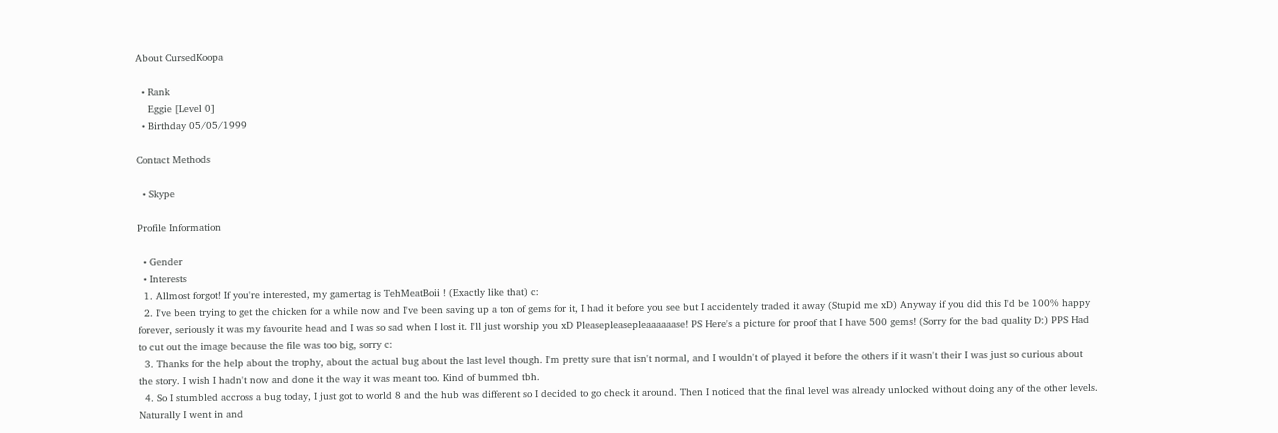About CursedKoopa

  • Rank
    Eggie [Level 0]
  • Birthday 05/05/1999

Contact Methods

  • Skype

Profile Information

  • Gender
  • Interests
  1. Allmost forgot! If you're interested, my gamertag is TehMeatBoii ! (Exactly like that) c:
  2. I've been trying to get the chicken for a while now and I've been saving up a ton of gems for it, I had it before you see but I accidentely traded it away (Stupid me xD) Anyway if you did this I'd be 100% happy forever, seriously it was my favourite head and I was so sad when I lost it. I'll just worship you xD Pleasepleasepleaaaaaase! PS Here's a picture for proof that I have 500 gems! (Sorry for the bad quality D:) PPS Had to cut out the image because the file was too big, sorry c:
  3. Thanks for the help about the trophy, about the actual bug about the last level though. I'm pretty sure that isn't normal, and I wouldn't of played it before the others if it wasn't their I was just so curious about the story. I wish I hadn't now and done it the way it was meant too. Kind of bummed tbh.
  4. So I stumbled accross a bug today, I just got to world 8 and the hub was different so I decided to go check it around. Then I noticed that the final level was already unlocked without doing any of the other levels. Naturally I went in and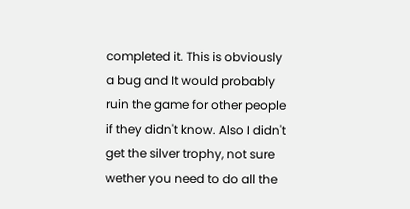completed it. This is obviously a bug and It would probably ruin the game for other people if they didn't know. Also I didn't get the silver trophy, not sure wether you need to do all the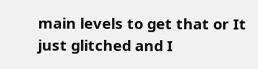main levels to get that or It just glitched and I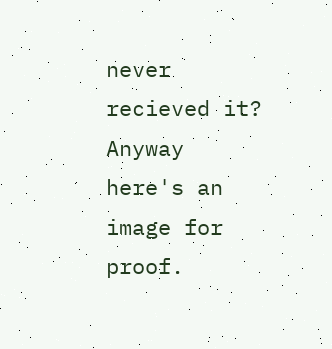never recieved it? Anyway here's an image for proof.